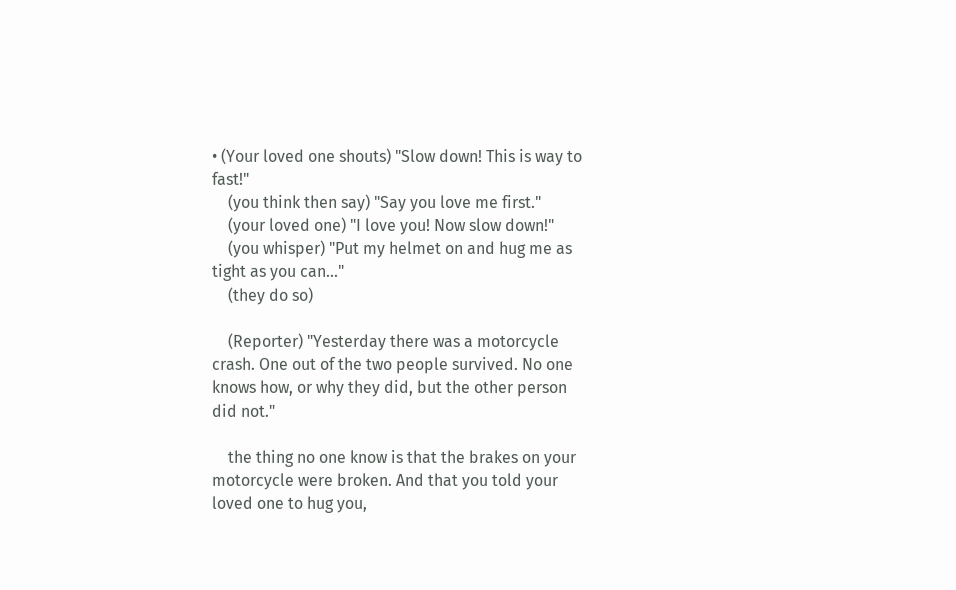• (Your loved one shouts) "Slow down! This is way to fast!"
    (you think then say) "Say you love me first."
    (your loved one) "I love you! Now slow down!"
    (you whisper) "Put my helmet on and hug me as tight as you can..."
    (they do so)

    (Reporter) "Yesterday there was a motorcycle crash. One out of the two people survived. No one knows how, or why they did, but the other person did not."

    the thing no one know is that the brakes on your motorcycle were broken. And that you told your loved one to hug you,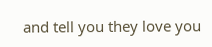and tell you they love you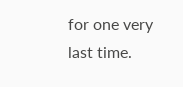for one very last time.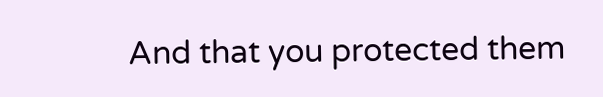And that you protected them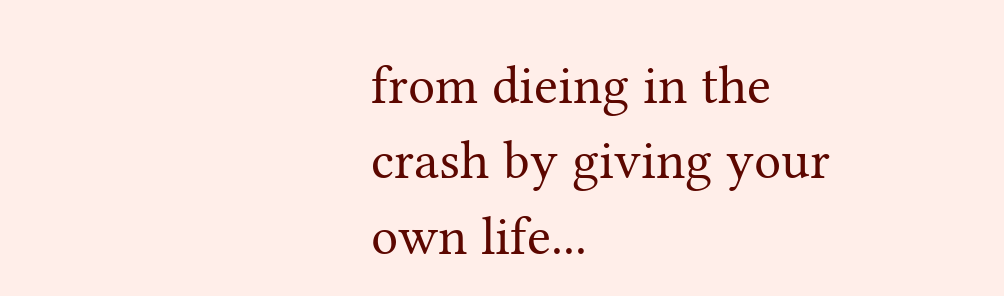from dieing in the crash by giving your own life...